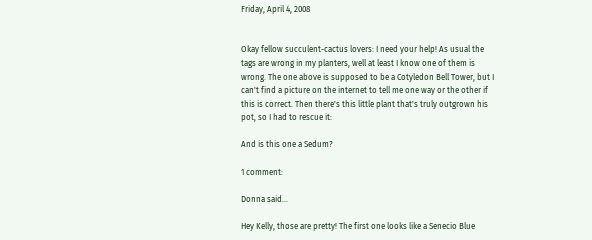Friday, April 4, 2008


Okay fellow succulent-cactus lovers: I need your help! As usual the tags are wrong in my planters, well at least I know one of them is wrong. The one above is supposed to be a Cotyledon Bell Tower, but I can't find a picture on the internet to tell me one way or the other if this is correct. Then there's this little plant that's truly outgrown his pot, so I had to rescue it:

And is this one a Sedum?

1 comment:

Donna said...

Hey Kelly, those are pretty! The first one looks like a Senecio Blue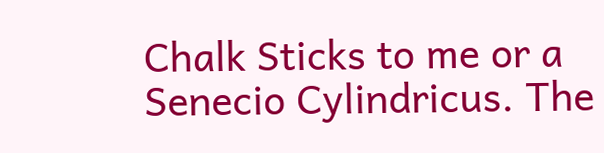Chalk Sticks to me or a Senecio Cylindricus. The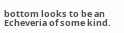bottom looks to be an Echeveria of some kind.